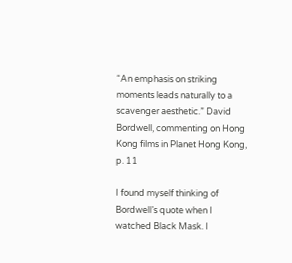“An emphasis on striking moments leads naturally to a scavenger aesthetic.” David Bordwell, commenting on Hong Kong films in Planet Hong Kong, p. 11

I found myself thinking of Bordwell’s quote when I watched Black Mask. I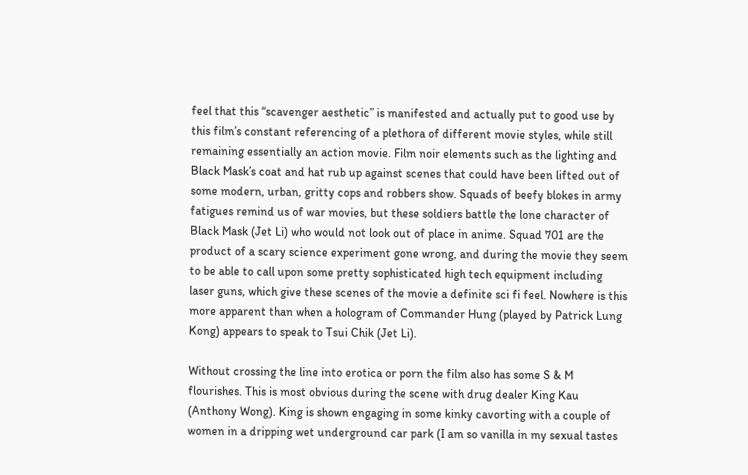feel that this “scavenger aesthetic” is manifested and actually put to good use by this film’s constant referencing of a plethora of different movie styles, while still remaining essentially an action movie. Film noir elements such as the lighting and Black Mask’s coat and hat rub up against scenes that could have been lifted out of some modern, urban, gritty cops and robbers show. Squads of beefy blokes in army fatigues remind us of war movies, but these soldiers battle the lone character of Black Mask (Jet Li) who would not look out of place in anime. Squad 701 are the product of a scary science experiment gone wrong, and during the movie they seem to be able to call upon some pretty sophisticated high tech equipment including laser guns, which give these scenes of the movie a definite sci fi feel. Nowhere is this more apparent than when a hologram of Commander Hung (played by Patrick Lung Kong) appears to speak to Tsui Chik (Jet Li).

Without crossing the line into erotica or porn the film also has some S & M flourishes. This is most obvious during the scene with drug dealer King Kau (Anthony Wong). King is shown engaging in some kinky cavorting with a couple of women in a dripping wet underground car park (I am so vanilla in my sexual tastes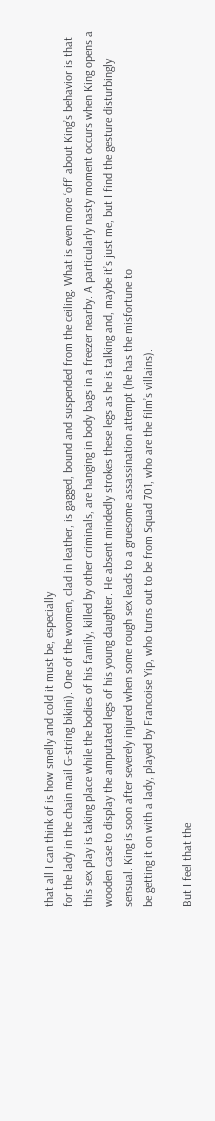that all I can think of is how smelly and cold it must be, especially
for the lady in the chain mail G-string bikini). One of the women, clad in leather, is gagged, bound and suspended from the ceiling. What is even more ‘off’ about King’s behavior is that this sex play is taking place while the bodies of his family, killed by other criminals, are hanging in body bags in a freezer nearby. A particularly nasty moment occurs when King opens a wooden case to display the amputated legs of his young daughter. He absent mindedly strokes these legs as he is talking and, maybe it’s just me, but I find the gesture disturbingly sensual. King is soon after severely injured when some rough sex leads to a gruesome assassination attempt (he has the misfortune to
be getting it on with a lady, played by Francoise Yip, who turns out to be from Squad 701, who are the film’s villains).

But I feel that the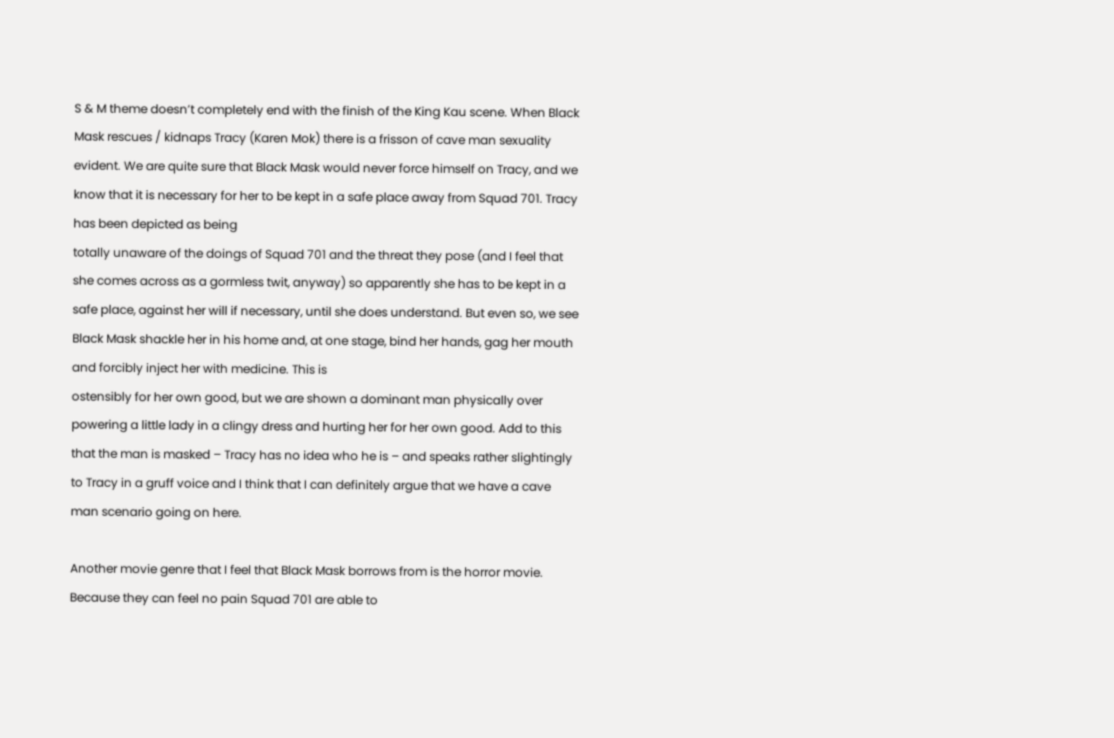S & M theme doesn’t completely end with the finish of the King Kau scene. When Black Mask rescues / kidnaps Tracy (Karen Mok) there is a frisson of cave man sexuality evident. We are quite sure that Black Mask would never force himself on Tracy, and we know that it is necessary for her to be kept in a safe place away from Squad 701. Tracy has been depicted as being
totally unaware of the doings of Squad 701 and the threat they pose (and I feel that she comes across as a gormless twit, anyway) so apparently she has to be kept in a safe place, against her will if necessary, until she does understand. But even so, we see Black Mask shackle her in his home and, at one stage, bind her hands, gag her mouth and forcibly inject her with medicine. This is
ostensibly for her own good, but we are shown a dominant man physically over powering a little lady in a clingy dress and hurting her for her own good. Add to this that the man is masked – Tracy has no idea who he is – and speaks rather slightingly to Tracy in a gruff voice and I think that I can definitely argue that we have a cave man scenario going on here.

Another movie genre that I feel that Black Mask borrows from is the horror movie. Because they can feel no pain Squad 701 are able to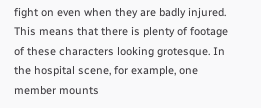fight on even when they are badly injured. This means that there is plenty of footage of these characters looking grotesque. In the hospital scene, for example, one member mounts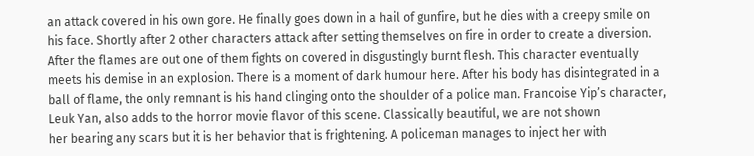an attack covered in his own gore. He finally goes down in a hail of gunfire, but he dies with a creepy smile on his face. Shortly after 2 other characters attack after setting themselves on fire in order to create a diversion. After the flames are out one of them fights on covered in disgustingly burnt flesh. This character eventually meets his demise in an explosion. There is a moment of dark humour here. After his body has disintegrated in a ball of flame, the only remnant is his hand clinging onto the shoulder of a police man. Francoise Yip’s character, Leuk Yan, also adds to the horror movie flavor of this scene. Classically beautiful, we are not shown
her bearing any scars but it is her behavior that is frightening. A policeman manages to inject her with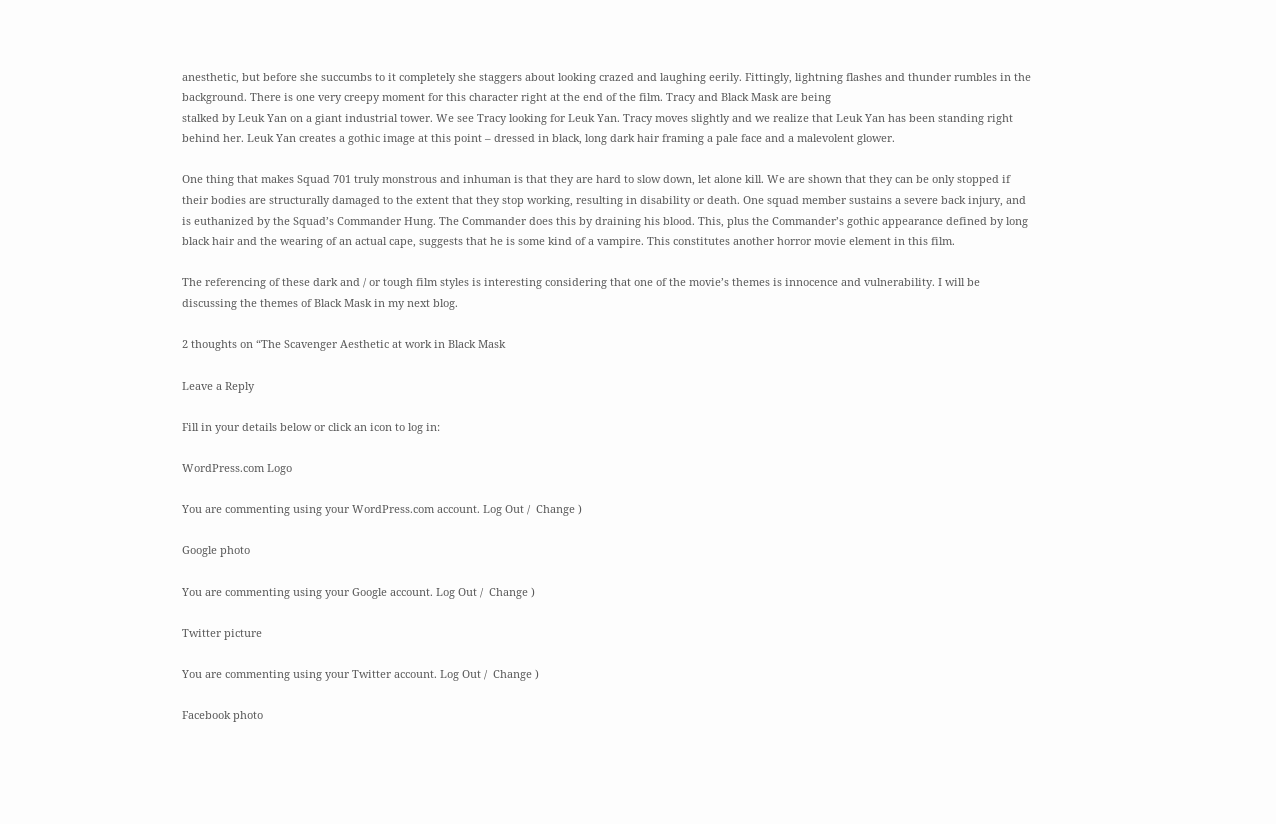anesthetic, but before she succumbs to it completely she staggers about looking crazed and laughing eerily. Fittingly, lightning flashes and thunder rumbles in the background. There is one very creepy moment for this character right at the end of the film. Tracy and Black Mask are being
stalked by Leuk Yan on a giant industrial tower. We see Tracy looking for Leuk Yan. Tracy moves slightly and we realize that Leuk Yan has been standing right behind her. Leuk Yan creates a gothic image at this point – dressed in black, long dark hair framing a pale face and a malevolent glower.

One thing that makes Squad 701 truly monstrous and inhuman is that they are hard to slow down, let alone kill. We are shown that they can be only stopped if their bodies are structurally damaged to the extent that they stop working, resulting in disability or death. One squad member sustains a severe back injury, and is euthanized by the Squad’s Commander Hung. The Commander does this by draining his blood. This, plus the Commander’s gothic appearance defined by long black hair and the wearing of an actual cape, suggests that he is some kind of a vampire. This constitutes another horror movie element in this film.

The referencing of these dark and / or tough film styles is interesting considering that one of the movie’s themes is innocence and vulnerability. I will be discussing the themes of Black Mask in my next blog.

2 thoughts on “The Scavenger Aesthetic at work in Black Mask

Leave a Reply

Fill in your details below or click an icon to log in:

WordPress.com Logo

You are commenting using your WordPress.com account. Log Out /  Change )

Google photo

You are commenting using your Google account. Log Out /  Change )

Twitter picture

You are commenting using your Twitter account. Log Out /  Change )

Facebook photo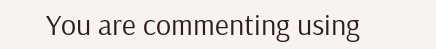You are commenting using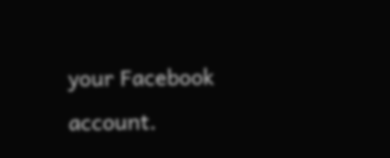your Facebook account.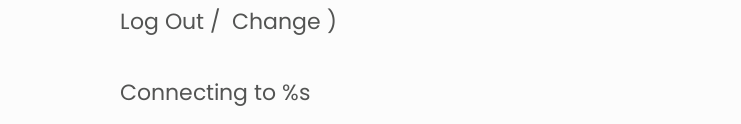Log Out /  Change )

Connecting to %s